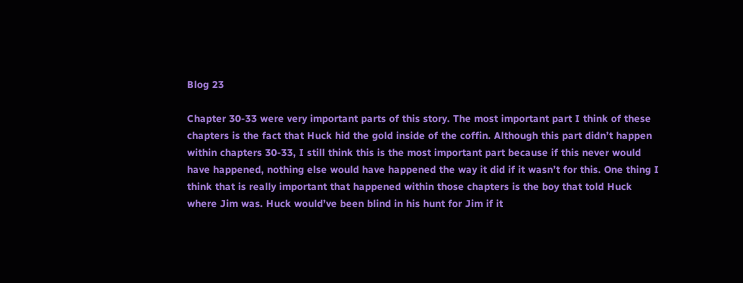Blog 23

Chapter 30-33 were very important parts of this story. The most important part I think of these chapters is the fact that Huck hid the gold inside of the coffin. Although this part didn’t happen within chapters 30-33, I still think this is the most important part because if this never would have happened, nothing else would have happened the way it did if it wasn’t for this. One thing I think that is really important that happened within those chapters is the boy that told Huck where Jim was. Huck would’ve been blind in his hunt for Jim if it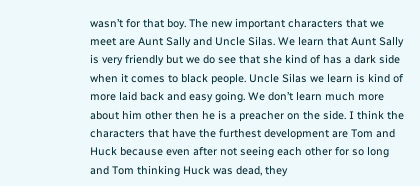wasn’t for that boy. The new important characters that we meet are Aunt Sally and Uncle Silas. We learn that Aunt Sally is very friendly but we do see that she kind of has a dark side when it comes to black people. Uncle Silas we learn is kind of more laid back and easy going. We don’t learn much more about him other then he is a preacher on the side. I think the characters that have the furthest development are Tom and Huck because even after not seeing each other for so long and Tom thinking Huck was dead, they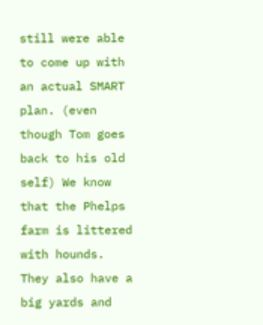still were able to come up with an actual SMART plan. (even though Tom goes back to his old self) We know that the Phelps farm is littered with hounds. They also have a big yards and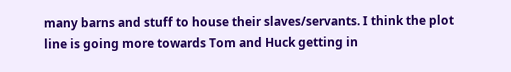many barns and stuff to house their slaves/servants. I think the plot line is going more towards Tom and Huck getting in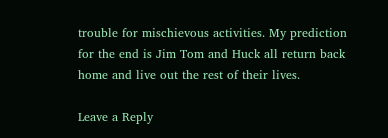trouble for mischievous activities. My prediction for the end is Jim Tom and Huck all return back home and live out the rest of their lives.

Leave a Reply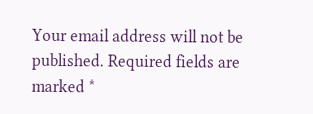Your email address will not be published. Required fields are marked *